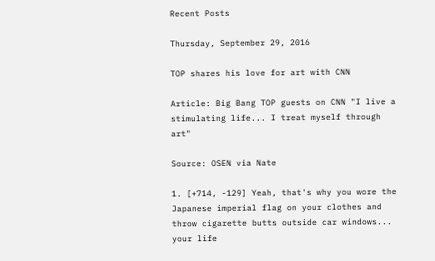Recent Posts

Thursday, September 29, 2016

TOP shares his love for art with CNN

Article: Big Bang TOP guests on CNN "I live a stimulating life... I treat myself through art"

Source: OSEN via Nate

1. [+714, -129] Yeah, that's why you wore the Japanese imperial flag on your clothes and throw cigarette butts outside car windows... your life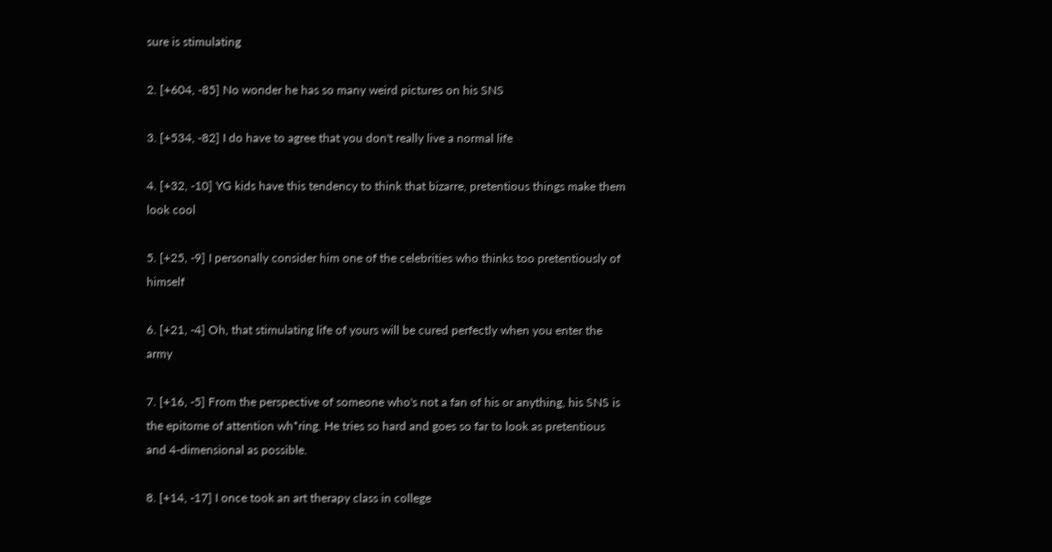sure is stimulating

2. [+604, -85] No wonder he has so many weird pictures on his SNS

3. [+534, -82] I do have to agree that you don't really live a normal life

4. [+32, -10] YG kids have this tendency to think that bizarre, pretentious things make them look cool

5. [+25, -9] I personally consider him one of the celebrities who thinks too pretentiously of himself

6. [+21, -4] Oh, that stimulating life of yours will be cured perfectly when you enter the army

7. [+16, -5] From the perspective of someone who's not a fan of his or anything, his SNS is the epitome of attention wh*ring. He tries so hard and goes so far to look as pretentious and 4-dimensional as possible.

8. [+14, -17] I once took an art therapy class in college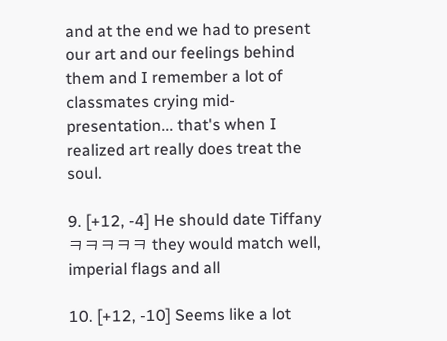and at the end we had to present our art and our feelings behind them and I remember a lot of classmates crying mid-presentation... that's when I realized art really does treat the soul.

9. [+12, -4] He should date Tiffany ㅋㅋㅋㅋㅋ they would match well, imperial flags and all

10. [+12, -10] Seems like a lot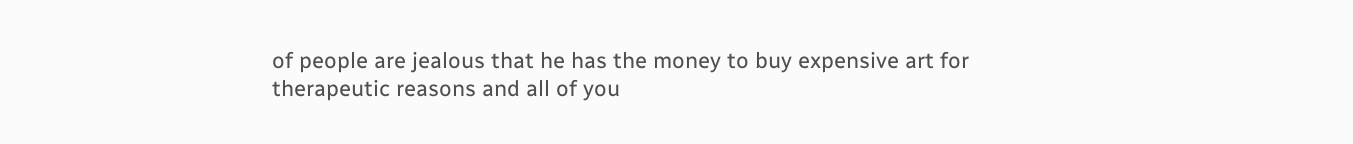of people are jealous that he has the money to buy expensive art for therapeutic reasons and all of you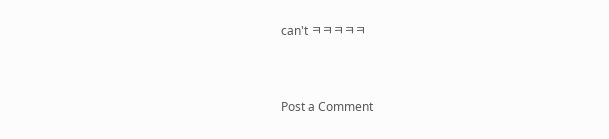can't ㅋㅋㅋㅋㅋ



Post a Comment